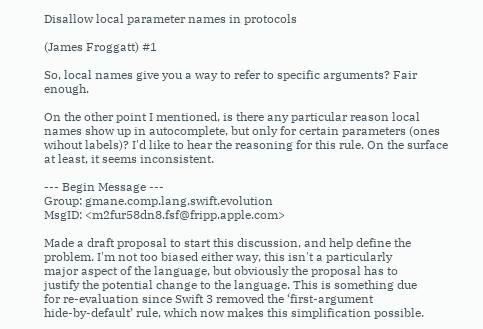Disallow local parameter names in protocols

(James Froggatt) #1

So, local names give you a way to refer to specific arguments? Fair enough.

On the other point I mentioned, is there any particular reason local names show up in autocomplete, but only for certain parameters (ones wihout labels)? I'd like to hear the reasoning for this rule. On the surface at least, it seems inconsistent.

--- Begin Message ---
Group: gmane.comp.lang.swift.evolution
MsgID: <m2fur58dn8.fsf@fripp.apple.com>

Made a draft proposal to start this discussion, and help define the
problem. I'm not too biased either way, this isn't a particularly
major aspect of the language, but obviously the proposal has to
justify the potential change to the language. This is something due
for re-evaluation since Swift 3 removed the ‘first-argument
hide-by-default’ rule, which now makes this simplification possible.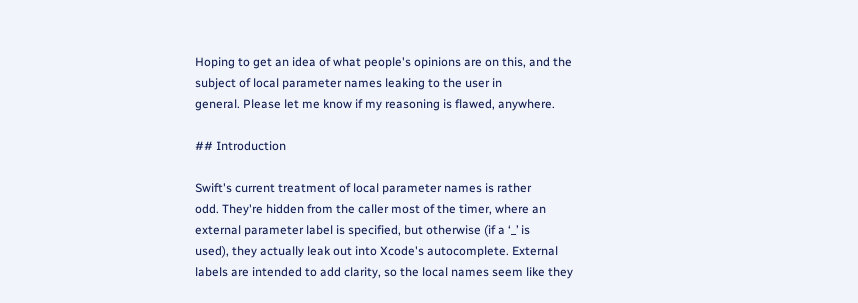Hoping to get an idea of what people's opinions are on this, and the
subject of local parameter names leaking to the user in
general. Please let me know if my reasoning is flawed, anywhere.

## Introduction

Swift's current treatment of local parameter names is rather
odd. They're hidden from the caller most of the timer, where an
external parameter label is specified, but otherwise (if a ‘_’ is
used), they actually leak out into Xcode's autocomplete. External
labels are intended to add clarity, so the local names seem like they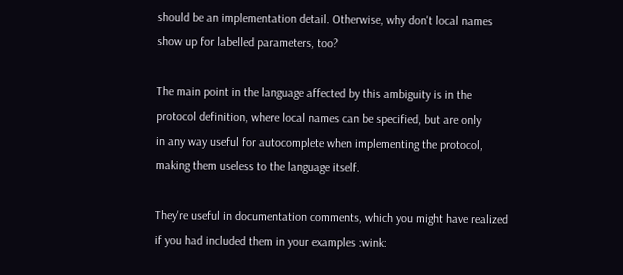should be an implementation detail. Otherwise, why don't local names
show up for labelled parameters, too?

The main point in the language affected by this ambiguity is in the
protocol definition, where local names can be specified, but are only
in any way useful for autocomplete when implementing the protocol,
making them useless to the language itself.

They're useful in documentation comments, which you might have realized
if you had included them in your examples :wink: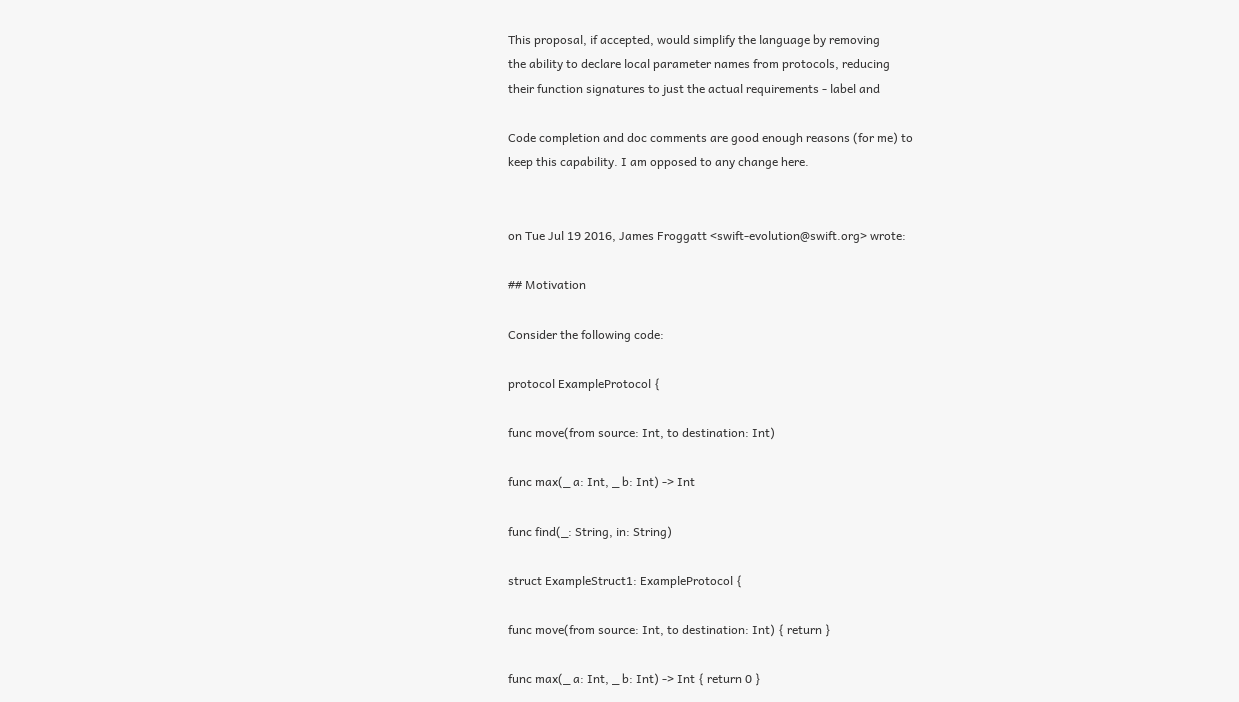This proposal, if accepted, would simplify the language by removing
the ability to declare local parameter names from protocols, reducing
their function signatures to just the actual requirements - label and

Code completion and doc comments are good enough reasons (for me) to
keep this capability. I am opposed to any change here.


on Tue Jul 19 2016, James Froggatt <swift-evolution@swift.org> wrote:

## Motivation

Consider the following code:

protocol ExampleProtocol {

func move(from source: Int, to destination: Int)

func max(_ a: Int, _ b: Int) -> Int

func find(_: String, in: String)

struct ExampleStruct1: ExampleProtocol {

func move(from source: Int, to destination: Int) { return }

func max(_ a: Int, _ b: Int) -> Int { return 0 }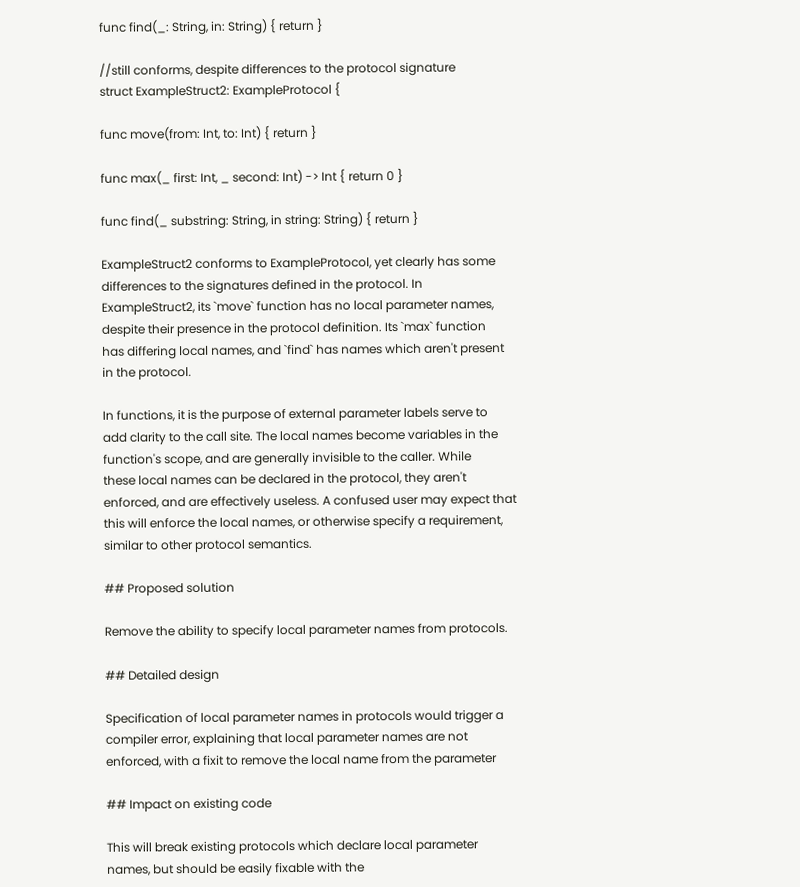func find(_: String, in: String) { return }

//still conforms, despite differences to the protocol signature
struct ExampleStruct2: ExampleProtocol {

func move(from: Int, to: Int) { return }

func max(_ first: Int, _ second: Int) -> Int { return 0 }

func find(_ substring: String, in string: String) { return }

ExampleStruct2 conforms to ExampleProtocol, yet clearly has some
differences to the signatures defined in the protocol. In
ExampleStruct2, its `move` function has no local parameter names,
despite their presence in the protocol definition. Its `max` function
has differing local names, and `find` has names which aren't present
in the protocol.

In functions, it is the purpose of external parameter labels serve to
add clarity to the call site. The local names become variables in the
function's scope, and are generally invisible to the caller. While
these local names can be declared in the protocol, they aren't
enforced, and are effectively useless. A confused user may expect that
this will enforce the local names, or otherwise specify a requirement,
similar to other protocol semantics.

## Proposed solution

Remove the ability to specify local parameter names from protocols.

## Detailed design

Specification of local parameter names in protocols would trigger a
compiler error, explaining that local parameter names are not
enforced, with a fixit to remove the local name from the parameter

## Impact on existing code

This will break existing protocols which declare local parameter
names, but should be easily fixable with the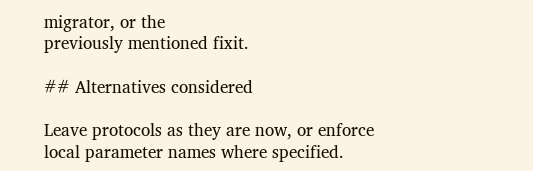migrator, or the
previously mentioned fixit.

## Alternatives considered

Leave protocols as they are now, or enforce local parameter names where specified.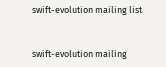swift-evolution mailing list


swift-evolution mailing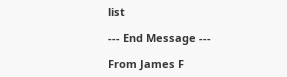list

--- End Message ---

From James F